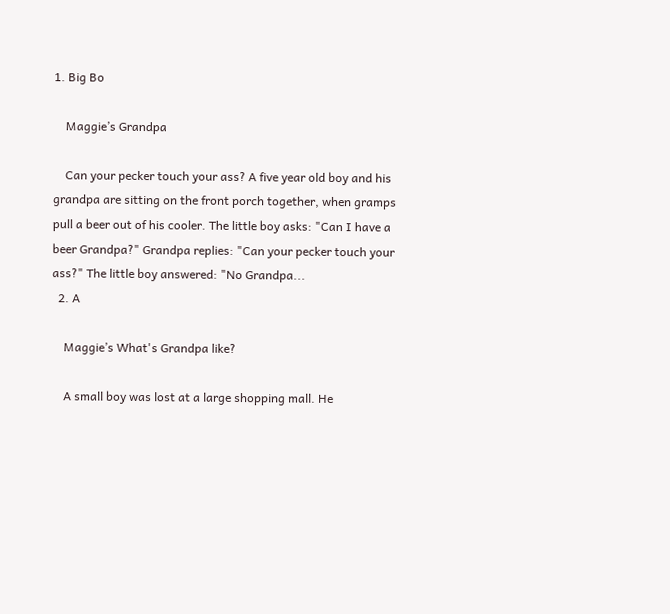1. Big Bo

    Maggie’s Grandpa

    Can your pecker touch your ass? A five year old boy and his grandpa are sitting on the front porch together, when gramps pull a beer out of his cooler. The little boy asks: "Can I have a beer Grandpa?" Grandpa replies: "Can your pecker touch your ass?" The little boy answered: "No Grandpa...
  2. A

    Maggie’s What's Grandpa like?

    A small boy was lost at a large shopping mall. He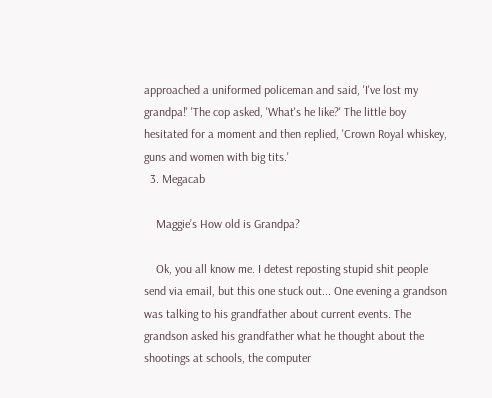approached a uniformed policeman and said, 'I've lost my grandpa!' 'The cop asked, 'What's he like?' The little boy hesitated for a moment and then replied, 'Crown Royal whiskey, guns and women with big tits.'
  3. Megacab

    Maggie’s How old is Grandpa?

    Ok, you all know me. I detest reposting stupid shit people send via email, but this one stuck out... One evening a grandson was talking to his grandfather about current events. The grandson asked his grandfather what he thought about the shootings at schools, the computer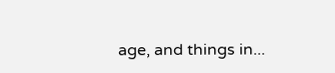age, and things in...